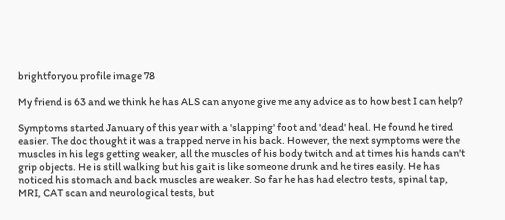brightforyou profile image 78

My friend is 63 and we think he has ALS can anyone give me any advice as to how best I can help?

Symptoms started January of this year with a 'slapping' foot and 'dead' heal. He found he tired easier. The doc thought it was a trapped nerve in his back. However, the next symptoms were the muscles in his legs getting weaker, all the muscles of his body twitch and at times his hands can't grip objects. He is still walking but his gait is like someone drunk and he tires easily. He has noticed his stomach and back muscles are weaker. So far he has had electro tests, spinal tap, MRI, CAT scan and neurological tests, but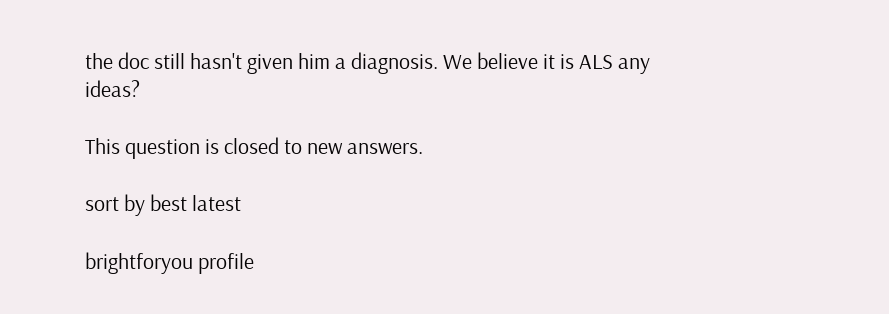the doc still hasn't given him a diagnosis. We believe it is ALS any ideas?

This question is closed to new answers.

sort by best latest

brightforyou profile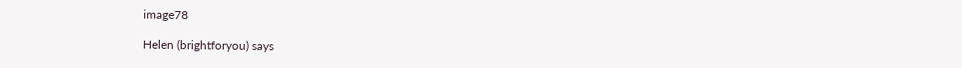image78

Helen (brightforyou) says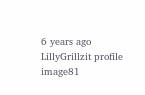6 years ago
LillyGrillzit profile image81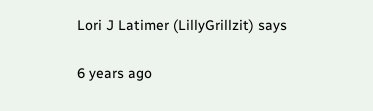Lori J Latimer (LillyGrillzit) says

6 years ago